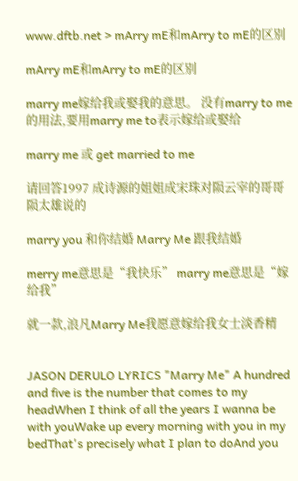www.dftb.net > mArry mE和mArry to mE的区别

mArry mE和mArry to mE的区别

marry me嫁给我或娶我的意思。 没有marry to me的用法,要用marry me to表示嫁给或娶给

marry me 或 get married to me

请回答1997 成诗源的姐姐成宋珠对陨云宰的哥哥陨太雄说的

marry you 和你结婚 Marry Me 跟我结婚

merry me意思是“我快乐” marry me意思是“嫁给我”

就一款,浪凡Marry Me我愿意嫁给我女士淡香精


JASON DERULO LYRICS "Marry Me" A hundred and five is the number that comes to my headWhen I think of all the years I wanna be with youWake up every morning with you in my bedThat's precisely what I plan to doAnd you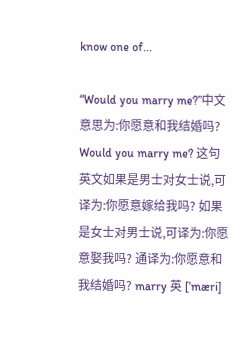know one of...

“Would you marry me?”中文意思为:你愿意和我结婚吗? Would you marry me? 这句英文如果是男士对女士说,可译为:你愿意嫁给我吗? 如果是女士对男士说,可译为:你愿意娶我吗? 通译为:你愿意和我结婚吗? marry 英 [ˈmæri]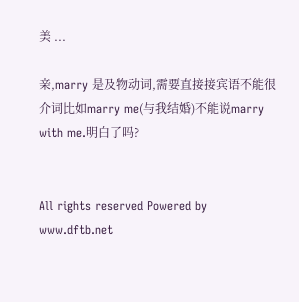美 ...

亲,marry 是及物动词,需要直接接宾语不能很介词比如marry me(与我结婚)不能说marry with me.明白了吗?


All rights reserved Powered by www.dftb.net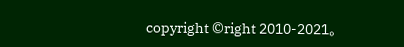copyright ©right 2010-2021。